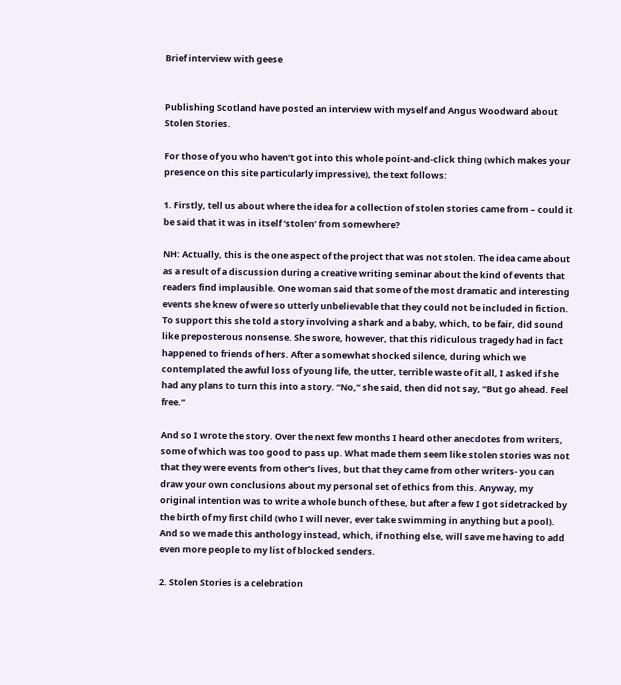Brief interview with geese


Publishing Scotland have posted an interview with myself and Angus Woodward about Stolen Stories.

For those of you who haven’t got into this whole point-and-click thing (which makes your presence on this site particularly impressive), the text follows:

1. Firstly, tell us about where the idea for a collection of stolen stories came from – could it be said that it was in itself ‘stolen’ from somewhere?

NH: Actually, this is the one aspect of the project that was not stolen. The idea came about as a result of a discussion during a creative writing seminar about the kind of events that readers find implausible. One woman said that some of the most dramatic and interesting events she knew of were so utterly unbelievable that they could not be included in fiction. To support this she told a story involving a shark and a baby, which, to be fair, did sound like preposterous nonsense. She swore, however, that this ridiculous tragedy had in fact happened to friends of hers. After a somewhat shocked silence, during which we contemplated the awful loss of young life, the utter, terrible waste of it all, I asked if she had any plans to turn this into a story. “No,” she said, then did not say, “But go ahead. Feel free.”

And so I wrote the story. Over the next few months I heard other anecdotes from writers, some of which was too good to pass up. What made them seem like stolen stories was not that they were events from other’s lives, but that they came from other writers- you can draw your own conclusions about my personal set of ethics from this. Anyway, my original intention was to write a whole bunch of these, but after a few I got sidetracked by the birth of my first child (who I will never, ever take swimming in anything but a pool). And so we made this anthology instead, which, if nothing else, will save me having to add even more people to my list of blocked senders.

2. Stolen Stories is a celebration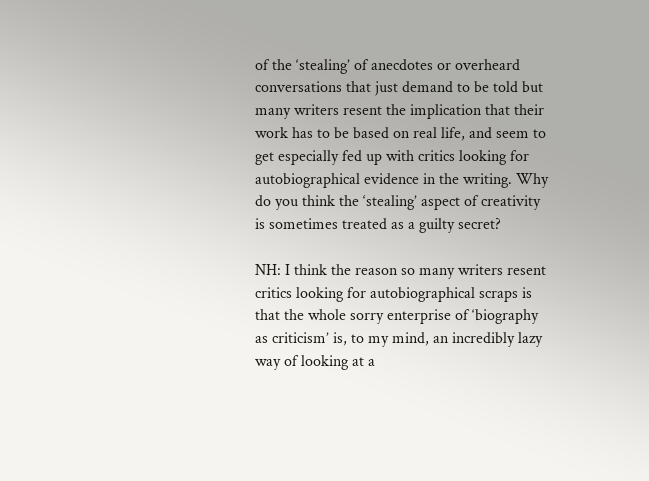of the ‘stealing’ of anecdotes or overheard conversations that just demand to be told but many writers resent the implication that their work has to be based on real life, and seem to get especially fed up with critics looking for autobiographical evidence in the writing. Why do you think the ‘stealing’ aspect of creativity is sometimes treated as a guilty secret?

NH: I think the reason so many writers resent critics looking for autobiographical scraps is that the whole sorry enterprise of ‘biography as criticism’ is, to my mind, an incredibly lazy way of looking at a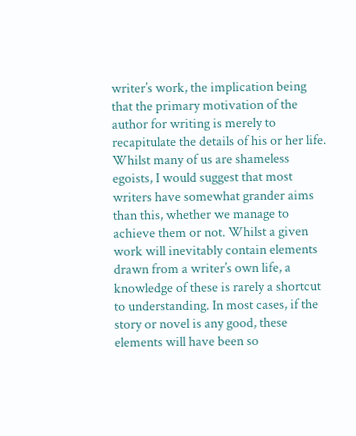writer’s work, the implication being that the primary motivation of the author for writing is merely to recapitulate the details of his or her life. Whilst many of us are shameless egoists, I would suggest that most writers have somewhat grander aims than this, whether we manage to achieve them or not. Whilst a given work will inevitably contain elements drawn from a writer’s own life, a knowledge of these is rarely a shortcut to understanding. In most cases, if the story or novel is any good, these elements will have been so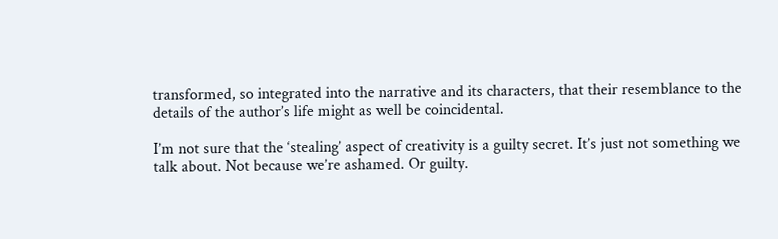transformed, so integrated into the narrative and its characters, that their resemblance to the details of the author’s life might as well be coincidental.

I’m not sure that the ‘stealing’ aspect of creativity is a guilty secret. It’s just not something we talk about. Not because we’re ashamed. Or guilty.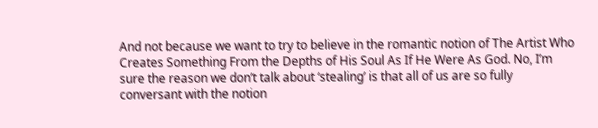And not because we want to try to believe in the romantic notion of The Artist Who Creates Something From the Depths of His Soul As If He Were As God. No, I’m sure the reason we don’t talk about ‘stealing’ is that all of us are so fully conversant with the notion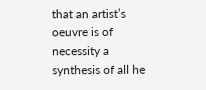that an artist’s oeuvre is of necessity a synthesis of all he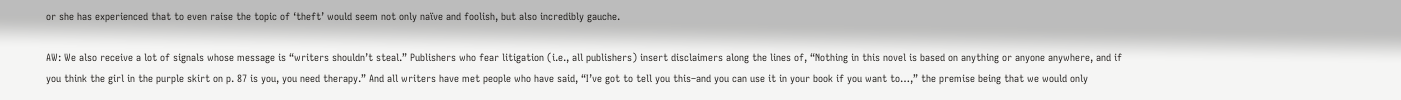or she has experienced that to even raise the topic of ‘theft’ would seem not only naïve and foolish, but also incredibly gauche.

AW: We also receive a lot of signals whose message is “writers shouldn’t steal.” Publishers who fear litigation (i.e., all publishers) insert disclaimers along the lines of, “Nothing in this novel is based on anything or anyone anywhere, and if you think the girl in the purple skirt on p. 87 is you, you need therapy.” And all writers have met people who have said, “I’ve got to tell you this–and you can use it in your book if you want to…,” the premise being that we would only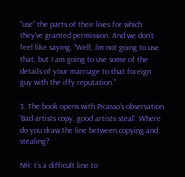“use” the parts of their lives for which they’ve granted permission. And we don’t feel like saying, “Well, I’m not going to use that, but I am going to use some of the details of your marriage to that foreign guy with the iffy reputation.”

3. The book opens with Picasso’s observation ‘Bad artists copy, good artists steal’. Where do you draw the line between copying and stealing?

NH: t’s a difficult line to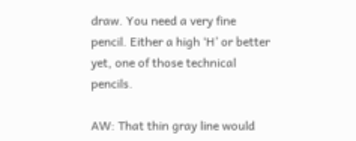draw. You need a very fine pencil. Either a high ‘H’ or better yet, one of those technical pencils.

AW: That thin gray line would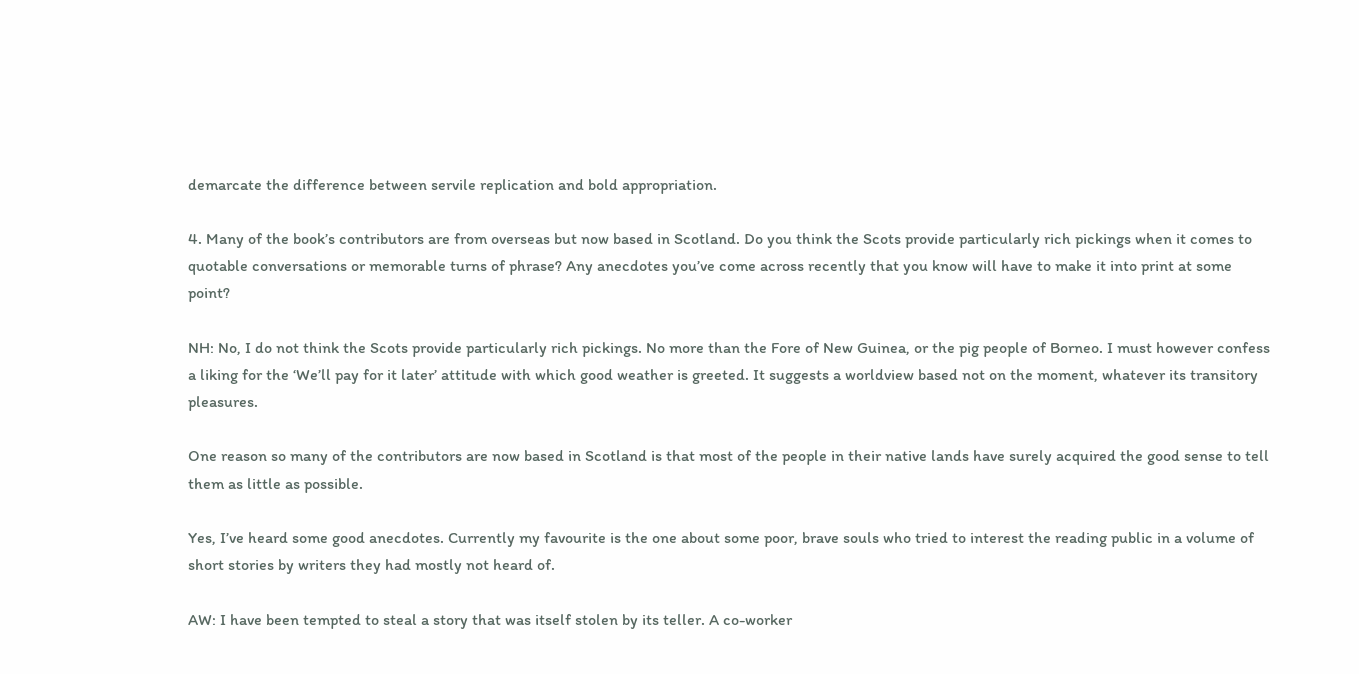demarcate the difference between servile replication and bold appropriation.

4. Many of the book’s contributors are from overseas but now based in Scotland. Do you think the Scots provide particularly rich pickings when it comes to quotable conversations or memorable turns of phrase? Any anecdotes you’ve come across recently that you know will have to make it into print at some point?

NH: No, I do not think the Scots provide particularly rich pickings. No more than the Fore of New Guinea, or the pig people of Borneo. I must however confess a liking for the ‘We’ll pay for it later’ attitude with which good weather is greeted. It suggests a worldview based not on the moment, whatever its transitory pleasures.

One reason so many of the contributors are now based in Scotland is that most of the people in their native lands have surely acquired the good sense to tell them as little as possible.

Yes, I’ve heard some good anecdotes. Currently my favourite is the one about some poor, brave souls who tried to interest the reading public in a volume of short stories by writers they had mostly not heard of.

AW: I have been tempted to steal a story that was itself stolen by its teller. A co-worker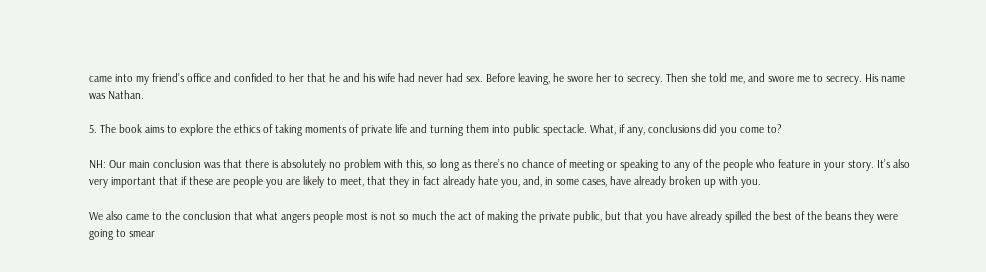came into my friend’s office and confided to her that he and his wife had never had sex. Before leaving, he swore her to secrecy. Then she told me, and swore me to secrecy. His name was Nathan.

5. The book aims to explore the ethics of taking moments of private life and turning them into public spectacle. What, if any, conclusions did you come to?

NH: Our main conclusion was that there is absolutely no problem with this, so long as there’s no chance of meeting or speaking to any of the people who feature in your story. It’s also very important that if these are people you are likely to meet, that they in fact already hate you, and, in some cases, have already broken up with you.

We also came to the conclusion that what angers people most is not so much the act of making the private public, but that you have already spilled the best of the beans they were going to smear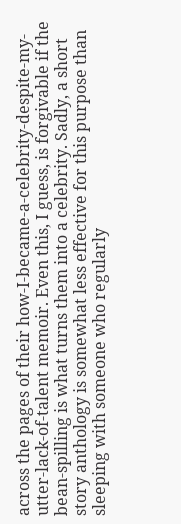across the pages of their how-I-became-a-celebrity-despite-my-utter-lack-of-talent memoir. Even this, I guess, is forgivable if the bean-spilling is what turns them into a celebrity. Sadly, a short story anthology is somewhat less effective for this purpose than sleeping with someone who regularly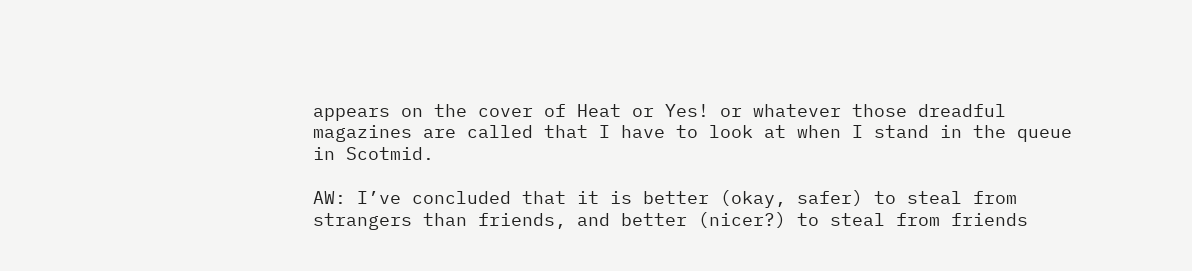appears on the cover of Heat or Yes! or whatever those dreadful magazines are called that I have to look at when I stand in the queue in Scotmid.

AW: I’ve concluded that it is better (okay, safer) to steal from strangers than friends, and better (nicer?) to steal from friends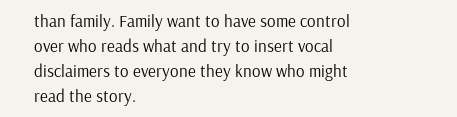than family. Family want to have some control over who reads what and try to insert vocal disclaimers to everyone they know who might read the story.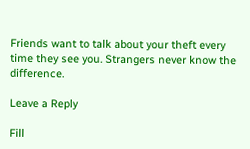Friends want to talk about your theft every time they see you. Strangers never know the difference.

Leave a Reply

Fill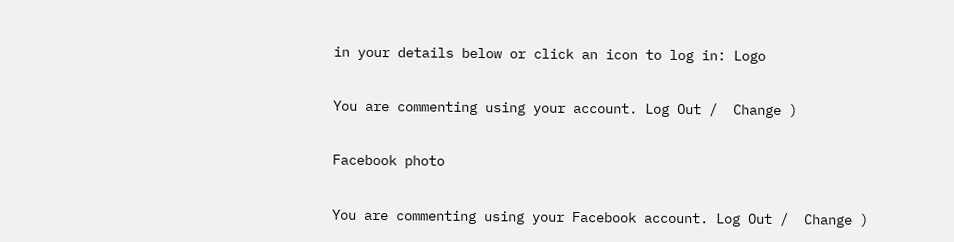in your details below or click an icon to log in: Logo

You are commenting using your account. Log Out /  Change )

Facebook photo

You are commenting using your Facebook account. Log Out /  Change )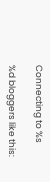Connecting to %s

%d bloggers like this: